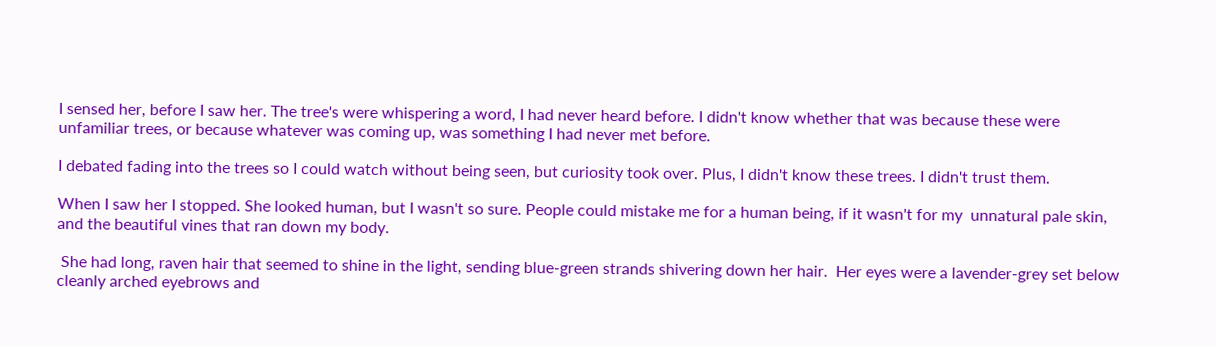I sensed her, before I saw her. The tree's were whispering a word, I had never heard before. I didn't know whether that was because these were unfamiliar trees, or because whatever was coming up, was something I had never met before.

I debated fading into the trees so I could watch without being seen, but curiosity took over. Plus, I didn't know these trees. I didn't trust them.

When I saw her I stopped. She looked human, but I wasn't so sure. People could mistake me for a human being, if it wasn't for my  unnatural pale skin, and the beautiful vines that ran down my body.

 She had long, raven hair that seemed to shine in the light, sending blue-green strands shivering down her hair.  Her eyes were a lavender-grey set below cleanly arched eyebrows and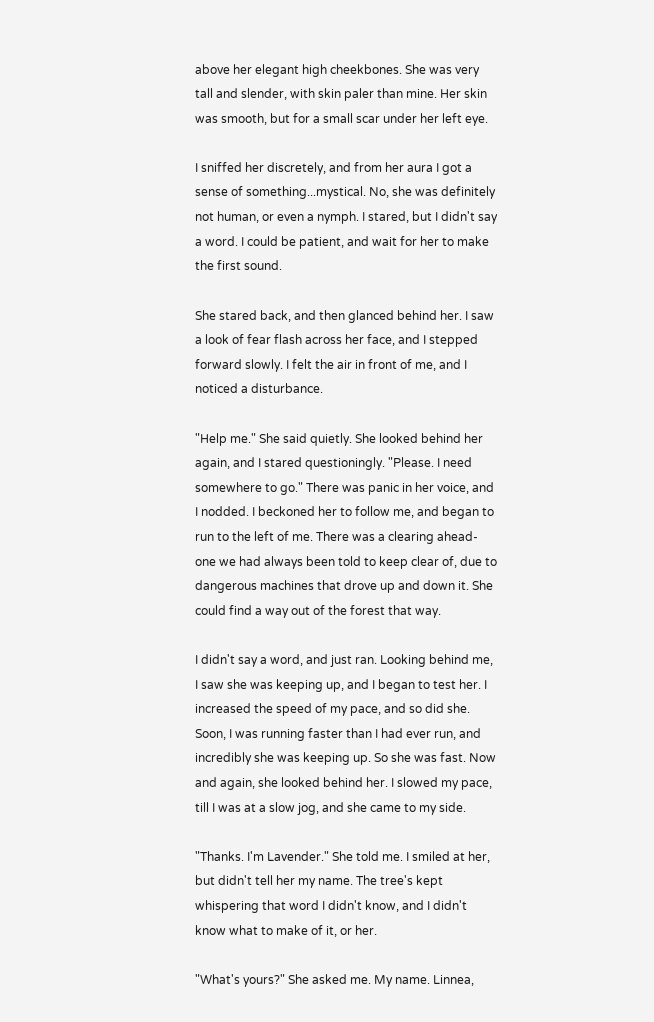above her elegant high cheekbones. She was very tall and slender, with skin paler than mine. Her skin was smooth, but for a small scar under her left eye.

I sniffed her discretely, and from her aura I got a sense of something...mystical. No, she was definitely not human, or even a nymph. I stared, but I didn't say a word. I could be patient, and wait for her to make the first sound.

She stared back, and then glanced behind her. I saw a look of fear flash across her face, and I stepped forward slowly. I felt the air in front of me, and I noticed a disturbance.

"Help me." She said quietly. She looked behind her again, and I stared questioningly. "Please. I need somewhere to go." There was panic in her voice, and I nodded. I beckoned her to follow me, and began to run to the left of me. There was a clearing ahead- one we had always been told to keep clear of, due to dangerous machines that drove up and down it. She could find a way out of the forest that way.

I didn't say a word, and just ran. Looking behind me, I saw she was keeping up, and I began to test her. I increased the speed of my pace, and so did she. Soon, I was running faster than I had ever run, and incredibly she was keeping up. So she was fast. Now and again, she looked behind her. I slowed my pace, till I was at a slow jog, and she came to my side.

"Thanks. I'm Lavender." She told me. I smiled at her, but didn't tell her my name. The tree's kept whispering that word I didn't know, and I didn't know what to make of it, or her.

"What's yours?" She asked me. My name. Linnea,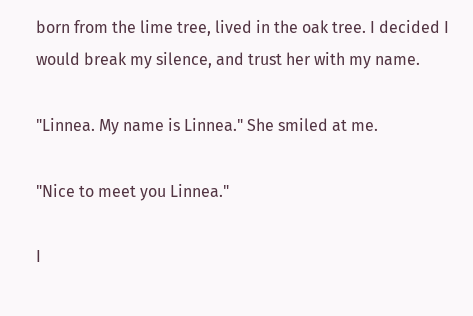born from the lime tree, lived in the oak tree. I decided I would break my silence, and trust her with my name.

"Linnea. My name is Linnea." She smiled at me.

"Nice to meet you Linnea."

I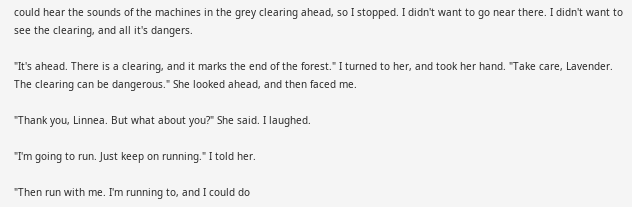could hear the sounds of the machines in the grey clearing ahead, so I stopped. I didn't want to go near there. I didn't want to see the clearing, and all it's dangers.

"It's ahead. There is a clearing, and it marks the end of the forest." I turned to her, and took her hand. "Take care, Lavender. The clearing can be dangerous." She looked ahead, and then faced me.

"Thank you, Linnea. But what about you?" She said. I laughed.

"I'm going to run. Just keep on running." I told her.

"Then run with me. I'm running to, and I could do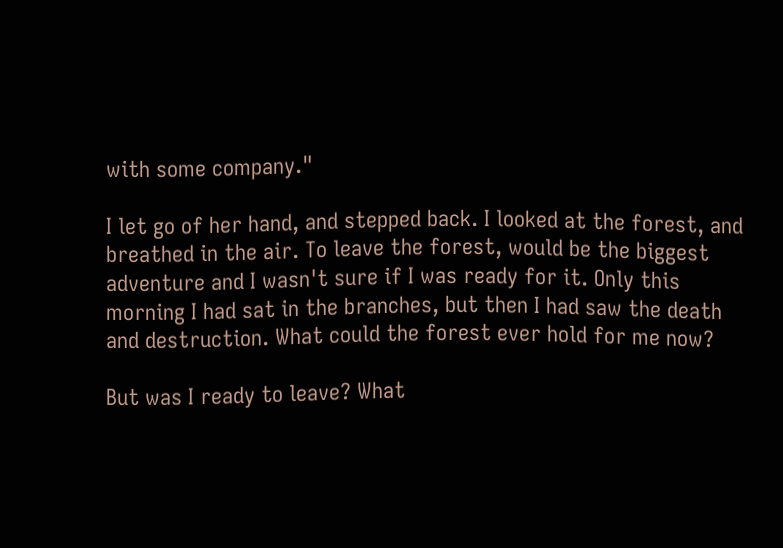with some company."

I let go of her hand, and stepped back. I looked at the forest, and breathed in the air. To leave the forest, would be the biggest adventure and I wasn't sure if I was ready for it. Only this morning I had sat in the branches, but then I had saw the death and destruction. What could the forest ever hold for me now?

But was I ready to leave? What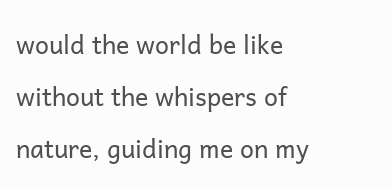would the world be like without the whispers of nature, guiding me on my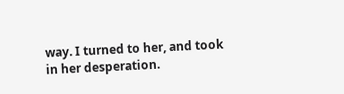way. I turned to her, and took in her desperation.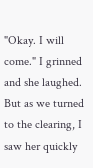"Okay. I will come." I grinned and she laughed. But as we turned to the clearing, I saw her quickly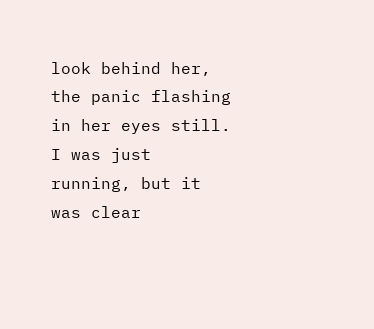look behind her, the panic flashing in her eyes still. I was just running, but it was clear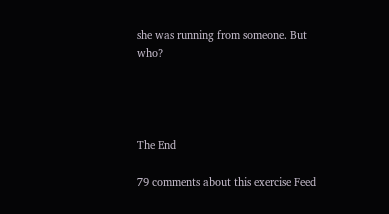she was running from someone. But who?




The End

79 comments about this exercise Feed